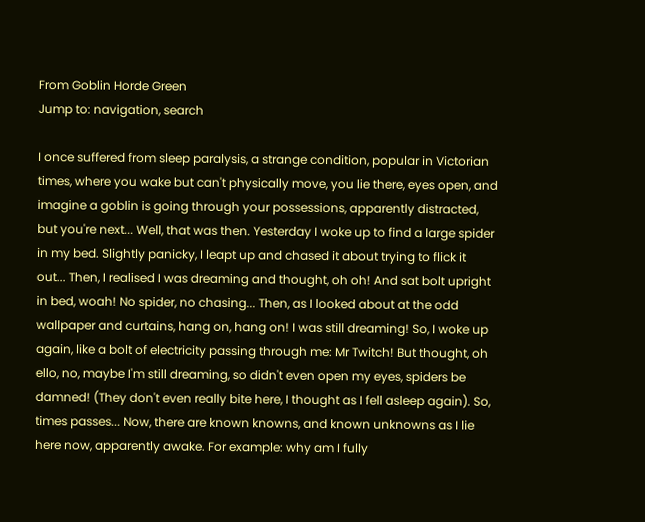From Goblin Horde Green
Jump to: navigation, search

I once suffered from sleep paralysis, a strange condition, popular in Victorian times, where you wake but can't physically move, you lie there, eyes open, and imagine a goblin is going through your possessions, apparently distracted, but you're next... Well, that was then. Yesterday I woke up to find a large spider in my bed. Slightly panicky, I leapt up and chased it about trying to flick it out... Then, I realised I was dreaming and thought, oh oh! And sat bolt upright in bed, woah! No spider, no chasing... Then, as I looked about at the odd wallpaper and curtains, hang on, hang on! I was still dreaming! So, I woke up again, like a bolt of electricity passing through me: Mr Twitch! But thought, oh ello, no, maybe I'm still dreaming, so didn't even open my eyes, spiders be damned! (They don't even really bite here, I thought as I fell asleep again). So, times passes... Now, there are known knowns, and known unknowns as I lie here now, apparently awake. For example: why am I fully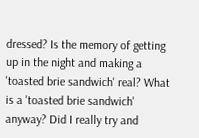dressed? Is the memory of getting up in the night and making a 'toasted brie sandwich' real? What is a 'toasted brie sandwich' anyway? Did I really try and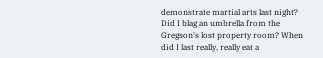demonstrate martial arts last night? Did I blag an umbrella from the Gregson's lost property room? When did I last really, really eat a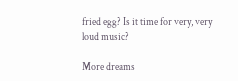fried egg? Is it time for very, very loud music?

More dreams